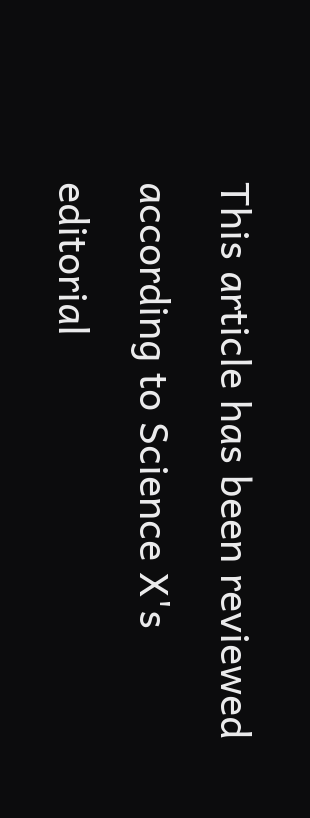This article has been reviewed according to Science X's editorial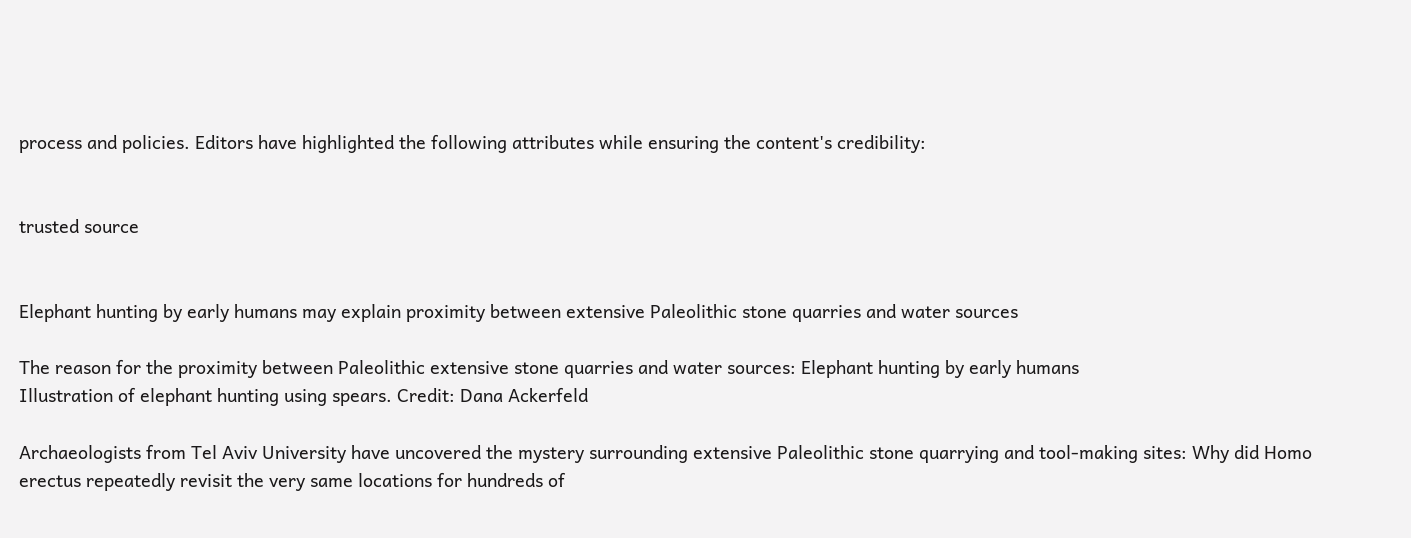process and policies. Editors have highlighted the following attributes while ensuring the content's credibility:


trusted source


Elephant hunting by early humans may explain proximity between extensive Paleolithic stone quarries and water sources

The reason for the proximity between Paleolithic extensive stone quarries and water sources: Elephant hunting by early humans
Illustration of elephant hunting using spears. Credit: Dana Ackerfeld

Archaeologists from Tel Aviv University have uncovered the mystery surrounding extensive Paleolithic stone quarrying and tool-making sites: Why did Homo erectus repeatedly revisit the very same locations for hundreds of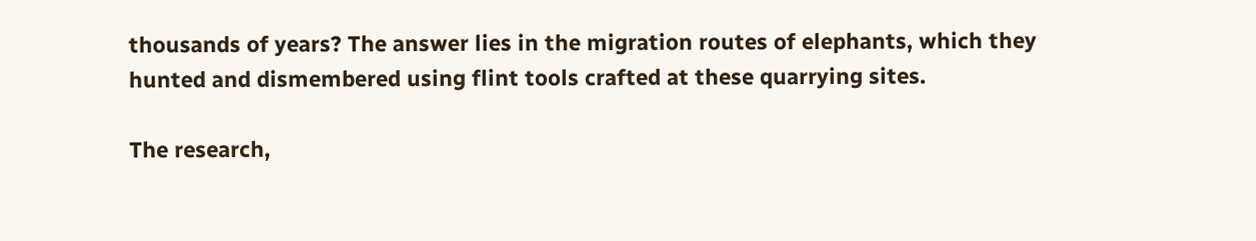thousands of years? The answer lies in the migration routes of elephants, which they hunted and dismembered using flint tools crafted at these quarrying sites.

The research,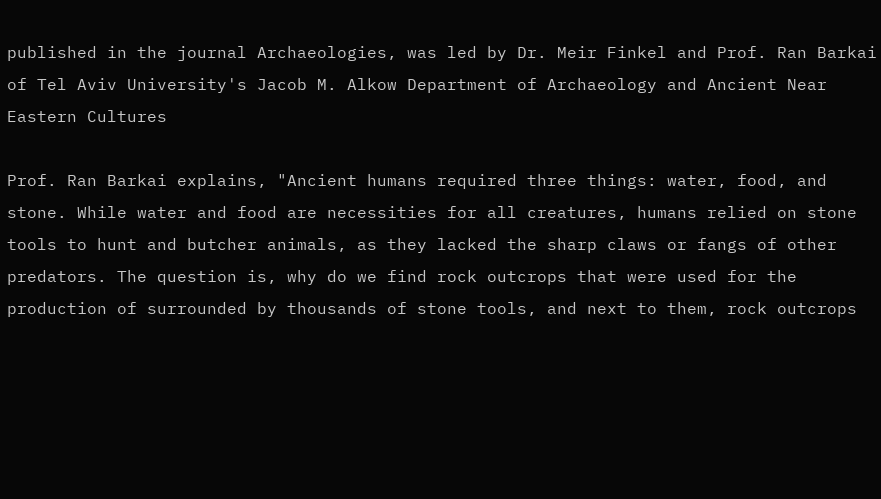published in the journal Archaeologies, was led by Dr. Meir Finkel and Prof. Ran Barkai of Tel Aviv University's Jacob M. Alkow Department of Archaeology and Ancient Near Eastern Cultures

Prof. Ran Barkai explains, "Ancient humans required three things: water, food, and stone. While water and food are necessities for all creatures, humans relied on stone tools to hunt and butcher animals, as they lacked the sharp claws or fangs of other predators. The question is, why do we find rock outcrops that were used for the production of surrounded by thousands of stone tools, and next to them, rock outcrops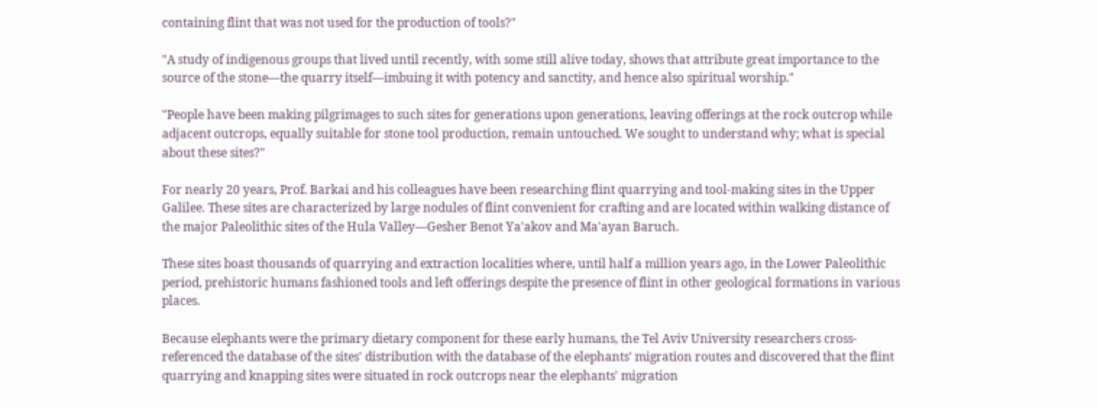containing flint that was not used for the production of tools?"

"A study of indigenous groups that lived until recently, with some still alive today, shows that attribute great importance to the source of the stone—the quarry itself—imbuing it with potency and sanctity, and hence also spiritual worship."

"People have been making pilgrimages to such sites for generations upon generations, leaving offerings at the rock outcrop while adjacent outcrops, equally suitable for stone tool production, remain untouched. We sought to understand why; what is special about these sites?"

For nearly 20 years, Prof. Barkai and his colleagues have been researching flint quarrying and tool-making sites in the Upper Galilee. These sites are characterized by large nodules of flint convenient for crafting and are located within walking distance of the major Paleolithic sites of the Hula Valley—Gesher Benot Ya'akov and Ma'ayan Baruch.

These sites boast thousands of quarrying and extraction localities where, until half a million years ago, in the Lower Paleolithic period, prehistoric humans fashioned tools and left offerings despite the presence of flint in other geological formations in various places.

Because elephants were the primary dietary component for these early humans, the Tel Aviv University researchers cross-referenced the database of the sites' distribution with the database of the elephants' migration routes and discovered that the flint quarrying and knapping sites were situated in rock outcrops near the elephants' migration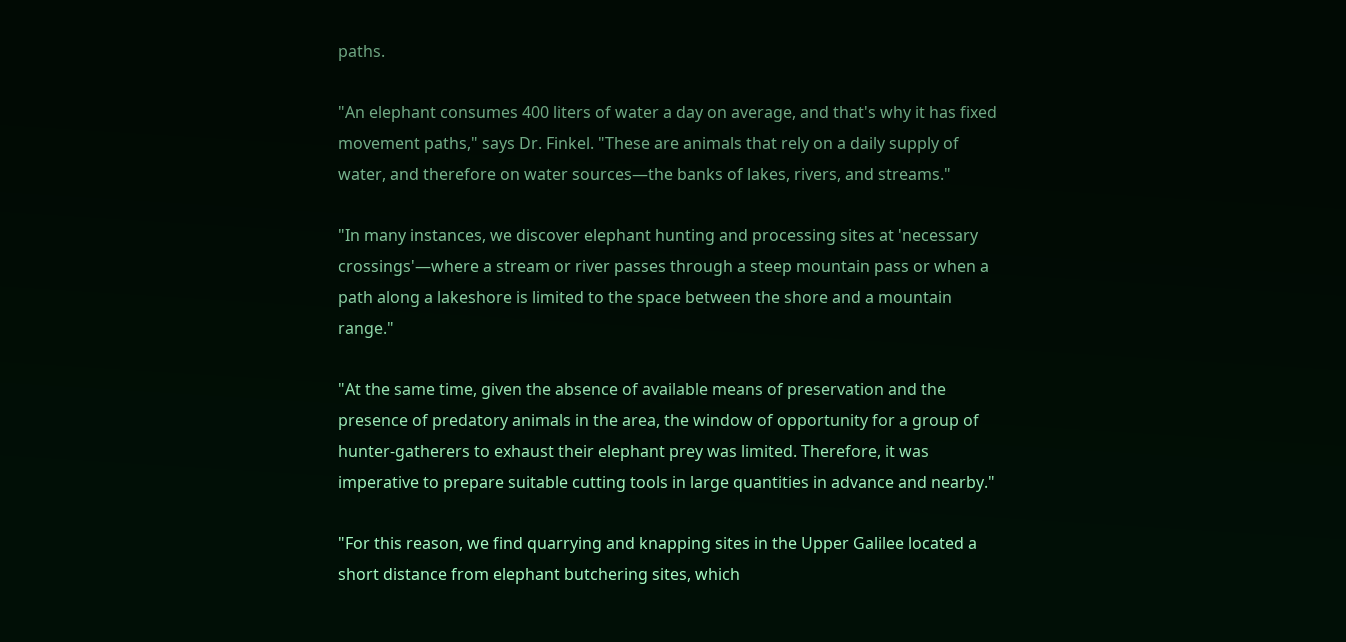paths.

"An elephant consumes 400 liters of water a day on average, and that's why it has fixed movement paths," says Dr. Finkel. "These are animals that rely on a daily supply of water, and therefore on water sources—the banks of lakes, rivers, and streams."

"In many instances, we discover elephant hunting and processing sites at 'necessary crossings'—where a stream or river passes through a steep mountain pass or when a path along a lakeshore is limited to the space between the shore and a mountain range."

"At the same time, given the absence of available means of preservation and the presence of predatory animals in the area, the window of opportunity for a group of hunter-gatherers to exhaust their elephant prey was limited. Therefore, it was imperative to prepare suitable cutting tools in large quantities in advance and nearby."

"For this reason, we find quarrying and knapping sites in the Upper Galilee located a short distance from elephant butchering sites, which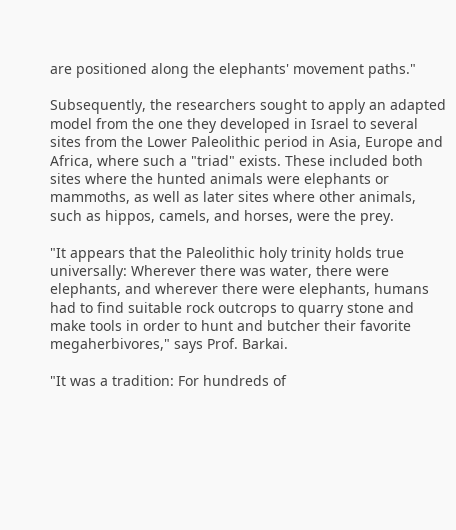are positioned along the elephants' movement paths."

Subsequently, the researchers sought to apply an adapted model from the one they developed in Israel to several sites from the Lower Paleolithic period in Asia, Europe and Africa, where such a "triad" exists. These included both sites where the hunted animals were elephants or mammoths, as well as later sites where other animals, such as hippos, camels, and horses, were the prey.

"It appears that the Paleolithic holy trinity holds true universally: Wherever there was water, there were elephants, and wherever there were elephants, humans had to find suitable rock outcrops to quarry stone and make tools in order to hunt and butcher their favorite megaherbivores," says Prof. Barkai.

"It was a tradition: For hundreds of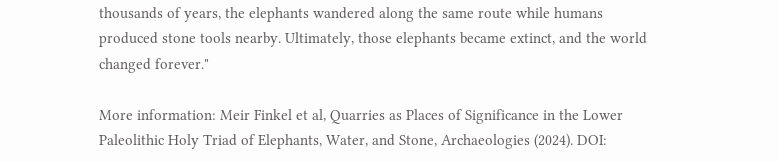thousands of years, the elephants wandered along the same route while humans produced stone tools nearby. Ultimately, those elephants became extinct, and the world changed forever."

More information: Meir Finkel et al, Quarries as Places of Significance in the Lower Paleolithic Holy Triad of Elephants, Water, and Stone, Archaeologies (2024). DOI: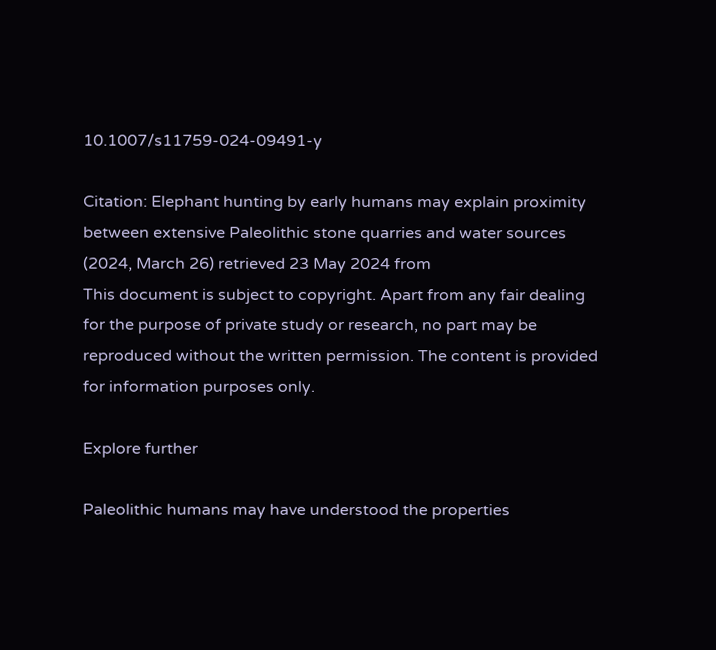10.1007/s11759-024-09491-y

Citation: Elephant hunting by early humans may explain proximity between extensive Paleolithic stone quarries and water sources (2024, March 26) retrieved 23 May 2024 from
This document is subject to copyright. Apart from any fair dealing for the purpose of private study or research, no part may be reproduced without the written permission. The content is provided for information purposes only.

Explore further

Paleolithic humans may have understood the properties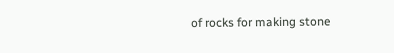of rocks for making stone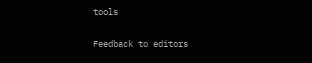tools


Feedback to editors